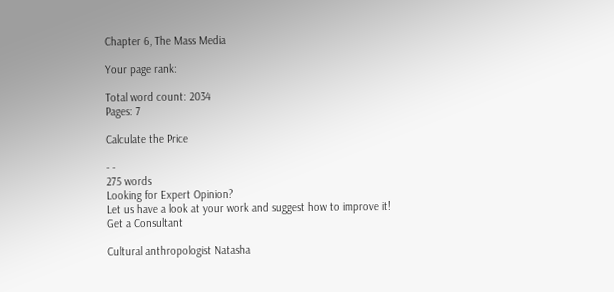Chapter 6, The Mass Media

Your page rank:

Total word count: 2034
Pages: 7

Calculate the Price

- -
275 words
Looking for Expert Opinion?
Let us have a look at your work and suggest how to improve it!
Get a Consultant

Cultural anthropologist Natasha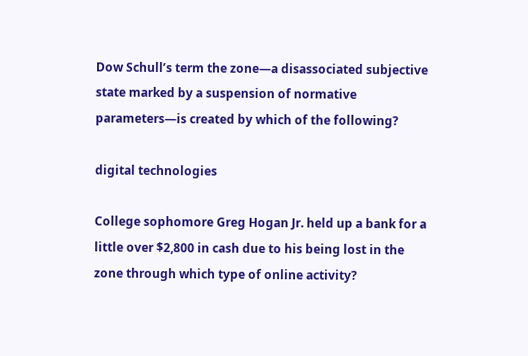Dow Schull’s term the zone—a disassociated subjective state marked by a suspension of normative parameters—is created by which of the following?

digital technologies

College sophomore Greg Hogan Jr. held up a bank for a little over $2,800 in cash due to his being lost in the zone through which type of online activity?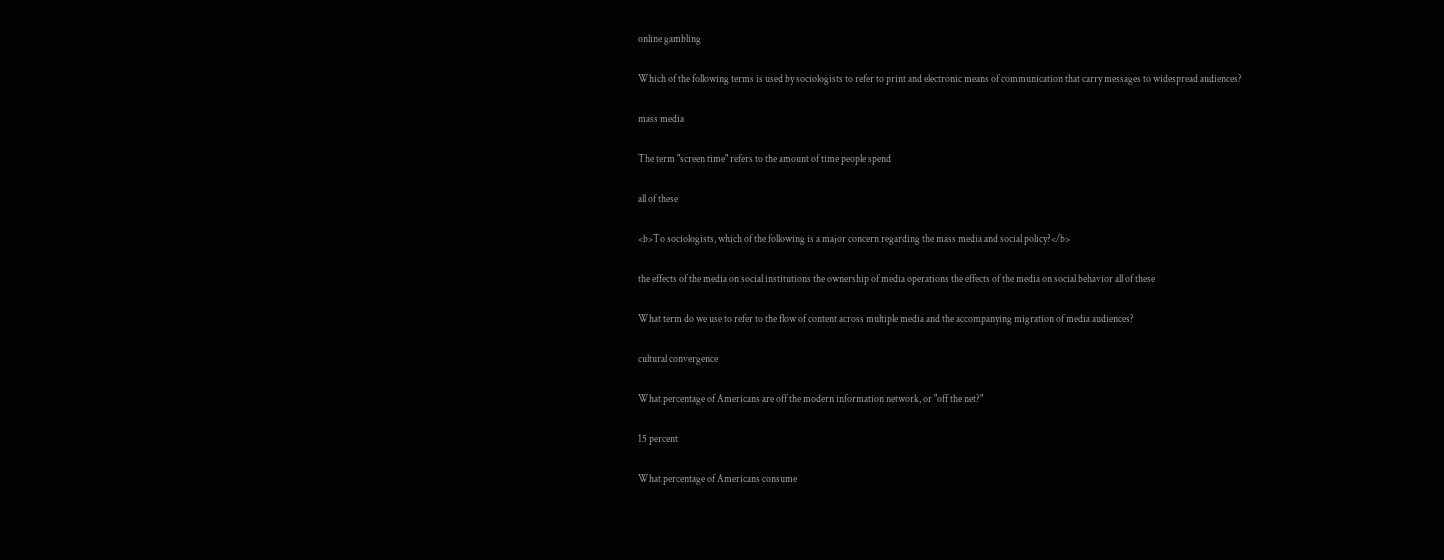online gambling

Which of the following terms is used by sociologists to refer to print and electronic means of communication that carry messages to widespread audiences?

mass media

The term "screen time" refers to the amount of time people spend

all of these

<b>To sociologists, which of the following is a major concern regarding the mass media and social policy?</b>

the effects of the media on social institutions the ownership of media operations the effects of the media on social behavior all of these

What term do we use to refer to the flow of content across multiple media and the accompanying migration of media audiences?

cultural convergence

What percentage of Americans are off the modern information network, or "off the net?"

15 percent

What percentage of Americans consume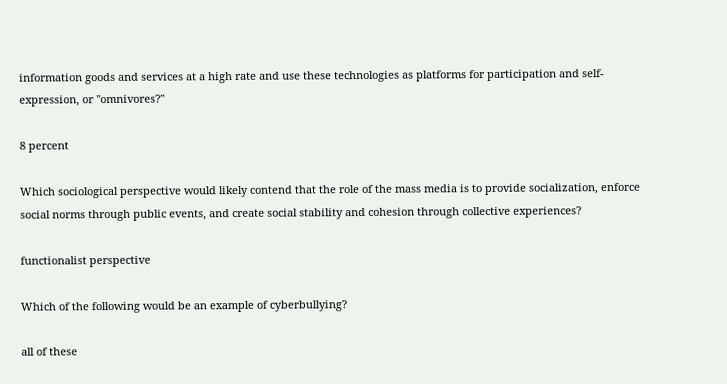information goods and services at a high rate and use these technologies as platforms for participation and self-expression, or "omnivores?"

8 percent

Which sociological perspective would likely contend that the role of the mass media is to provide socialization, enforce social norms through public events, and create social stability and cohesion through collective experiences?

functionalist perspective

Which of the following would be an example of cyberbullying?

all of these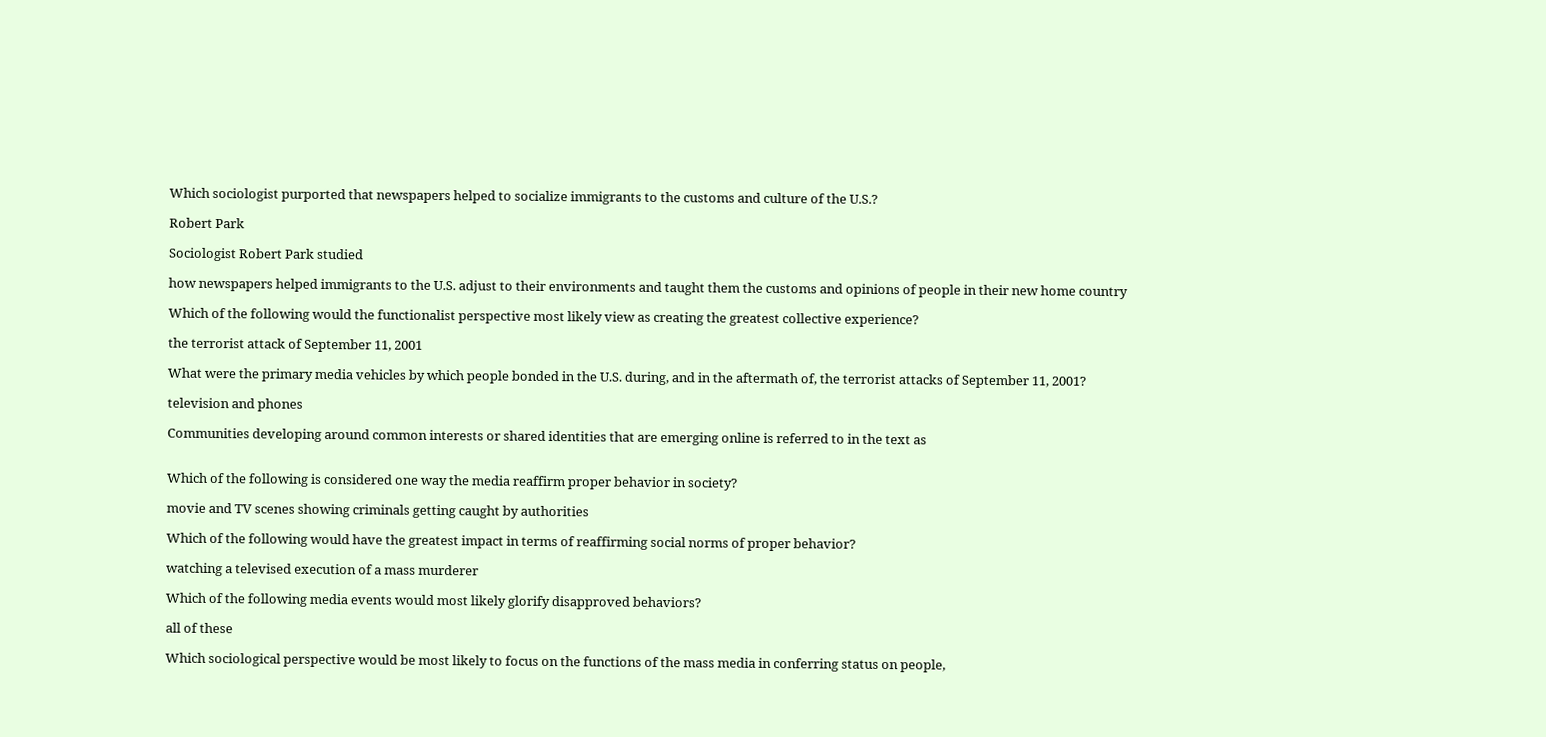Which sociologist purported that newspapers helped to socialize immigrants to the customs and culture of the U.S.?

Robert Park

Sociologist Robert Park studied

how newspapers helped immigrants to the U.S. adjust to their environments and taught them the customs and opinions of people in their new home country

Which of the following would the functionalist perspective most likely view as creating the greatest collective experience?

the terrorist attack of September 11, 2001

What were the primary media vehicles by which people bonded in the U.S. during, and in the aftermath of, the terrorist attacks of September 11, 2001?

television and phones

Communities developing around common interests or shared identities that are emerging online is referred to in the text as


Which of the following is considered one way the media reaffirm proper behavior in society?

movie and TV scenes showing criminals getting caught by authorities

Which of the following would have the greatest impact in terms of reaffirming social norms of proper behavior?

watching a televised execution of a mass murderer

Which of the following media events would most likely glorify disapproved behaviors?

all of these

Which sociological perspective would be most likely to focus on the functions of the mass media in conferring status on people,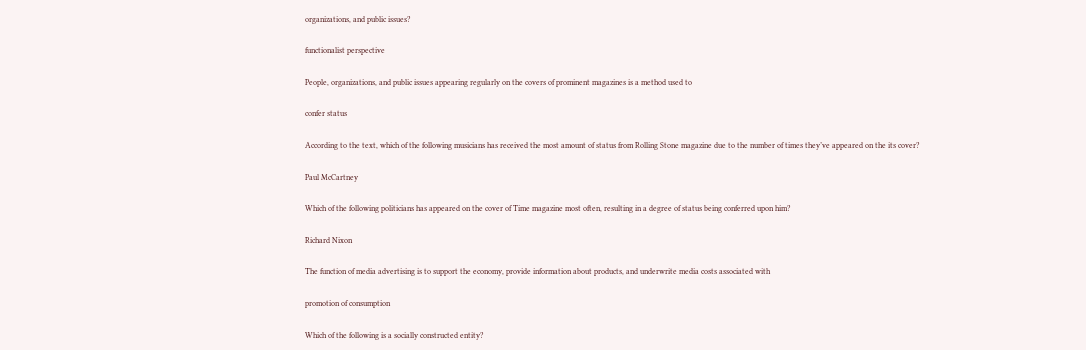organizations, and public issues?

functionalist perspective

People, organizations, and public issues appearing regularly on the covers of prominent magazines is a method used to

confer status

According to the text, which of the following musicians has received the most amount of status from Rolling Stone magazine due to the number of times they’ve appeared on the its cover?

Paul McCartney

Which of the following politicians has appeared on the cover of Time magazine most often, resulting in a degree of status being conferred upon him?

Richard Nixon

The function of media advertising is to support the economy, provide information about products, and underwrite media costs associated with

promotion of consumption

Which of the following is a socially constructed entity?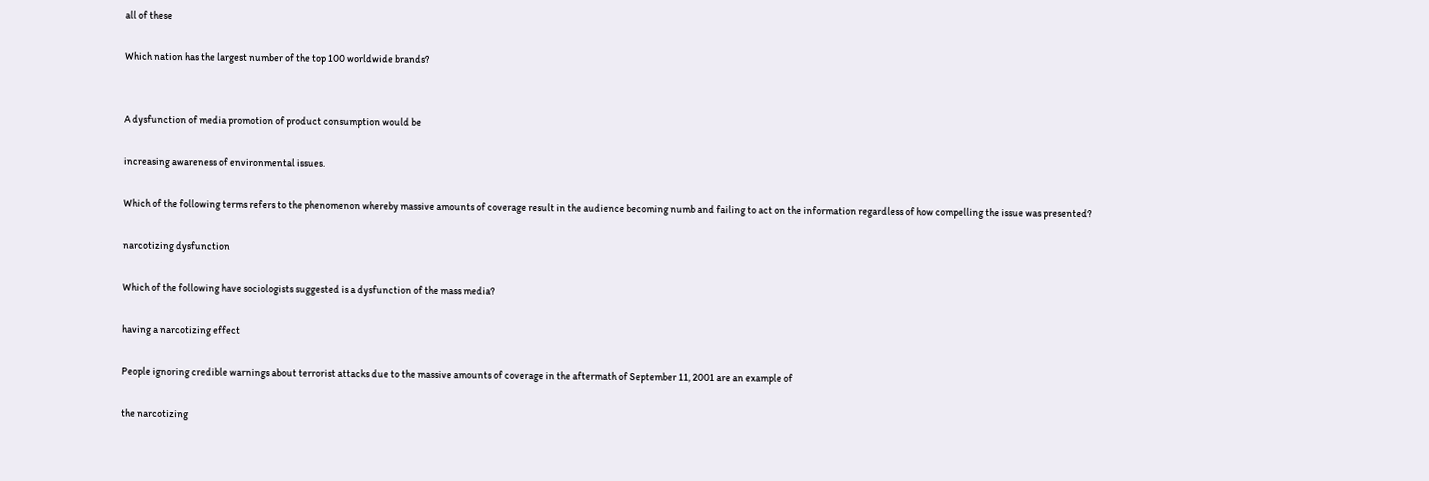all of these

Which nation has the largest number of the top 100 worldwide brands?


A dysfunction of media promotion of product consumption would be

increasing awareness of environmental issues.

Which of the following terms refers to the phenomenon whereby massive amounts of coverage result in the audience becoming numb and failing to act on the information regardless of how compelling the issue was presented?

narcotizing dysfunction

Which of the following have sociologists suggested is a dysfunction of the mass media?

having a narcotizing effect

People ignoring credible warnings about terrorist attacks due to the massive amounts of coverage in the aftermath of September 11, 2001 are an example of

the narcotizing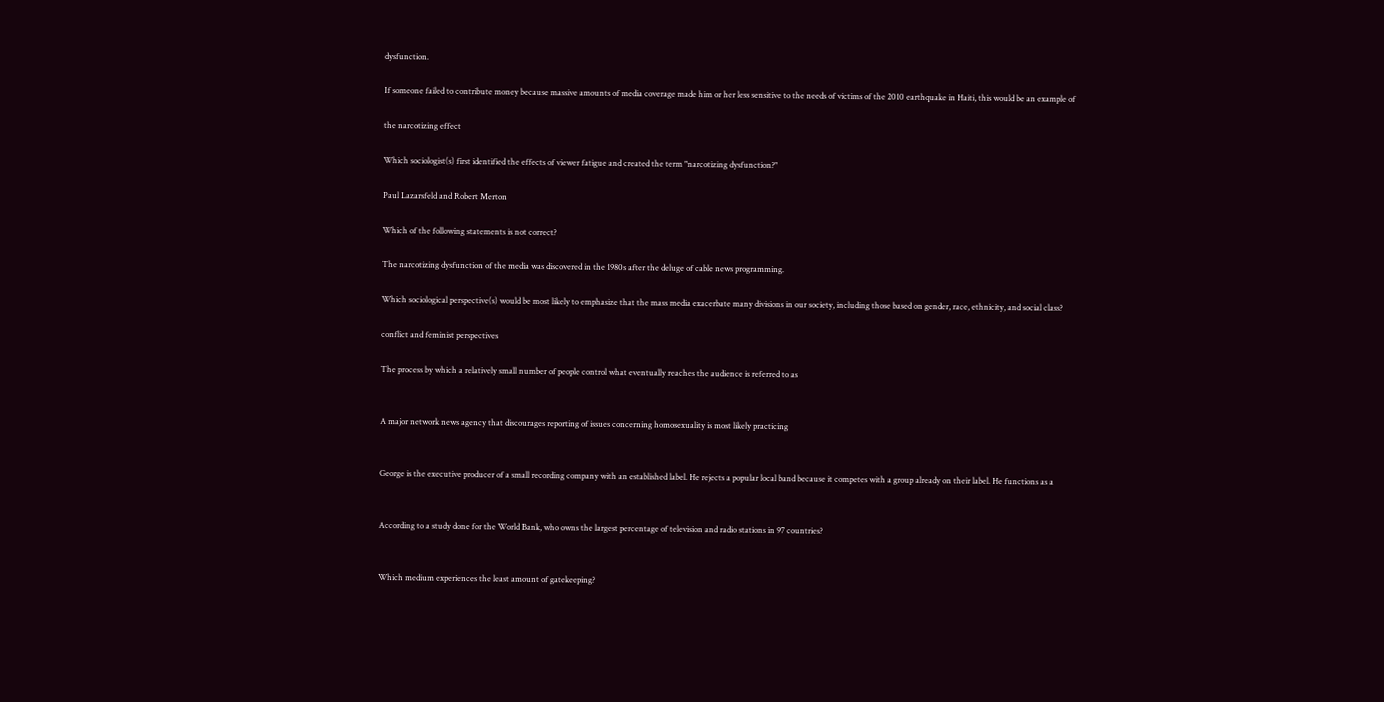dysfunction.

If someone failed to contribute money because massive amounts of media coverage made him or her less sensitive to the needs of victims of the 2010 earthquake in Haiti, this would be an example of

the narcotizing effect

Which sociologist(s) first identified the effects of viewer fatigue and created the term "narcotizing dysfunction?"

Paul Lazarsfeld and Robert Merton

Which of the following statements is not correct?

The narcotizing dysfunction of the media was discovered in the 1980s after the deluge of cable news programming.

Which sociological perspective(s) would be most likely to emphasize that the mass media exacerbate many divisions in our society, including those based on gender, race, ethnicity, and social class?

conflict and feminist perspectives

The process by which a relatively small number of people control what eventually reaches the audience is referred to as


A major network news agency that discourages reporting of issues concerning homosexuality is most likely practicing


George is the executive producer of a small recording company with an established label. He rejects a popular local band because it competes with a group already on their label. He functions as a


According to a study done for the World Bank, who owns the largest percentage of television and radio stations in 97 countries?


Which medium experiences the least amount of gatekeeping?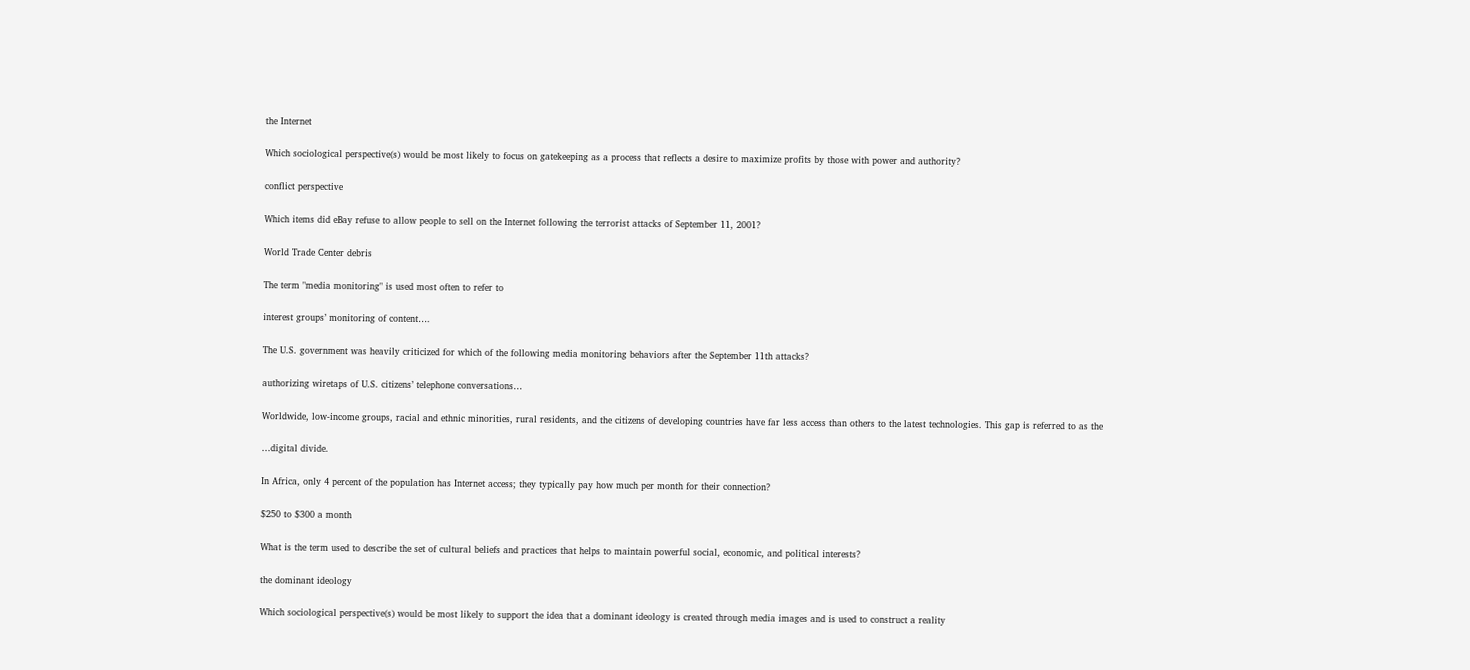the Internet

Which sociological perspective(s) would be most likely to focus on gatekeeping as a process that reflects a desire to maximize profits by those with power and authority?

conflict perspective

Which items did eBay refuse to allow people to sell on the Internet following the terrorist attacks of September 11, 2001?

World Trade Center debris

The term "media monitoring" is used most often to refer to

interest groups’ monitoring of content….

The U.S. government was heavily criticized for which of the following media monitoring behaviors after the September 11th attacks?

authorizing wiretaps of U.S. citizens’ telephone conversations…

Worldwide, low-income groups, racial and ethnic minorities, rural residents, and the citizens of developing countries have far less access than others to the latest technologies. This gap is referred to as the

…digital divide.

In Africa, only 4 percent of the population has Internet access; they typically pay how much per month for their connection?

$250 to $300 a month

What is the term used to describe the set of cultural beliefs and practices that helps to maintain powerful social, economic, and political interests?

the dominant ideology

Which sociological perspective(s) would be most likely to support the idea that a dominant ideology is created through media images and is used to construct a reality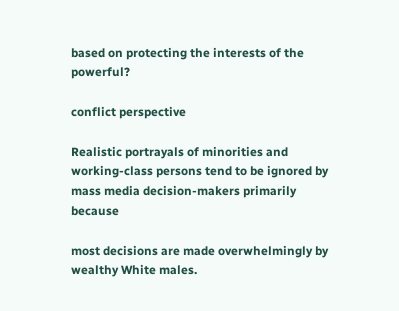based on protecting the interests of the powerful?

conflict perspective

Realistic portrayals of minorities and working-class persons tend to be ignored by mass media decision-makers primarily because

most decisions are made overwhelmingly by wealthy White males.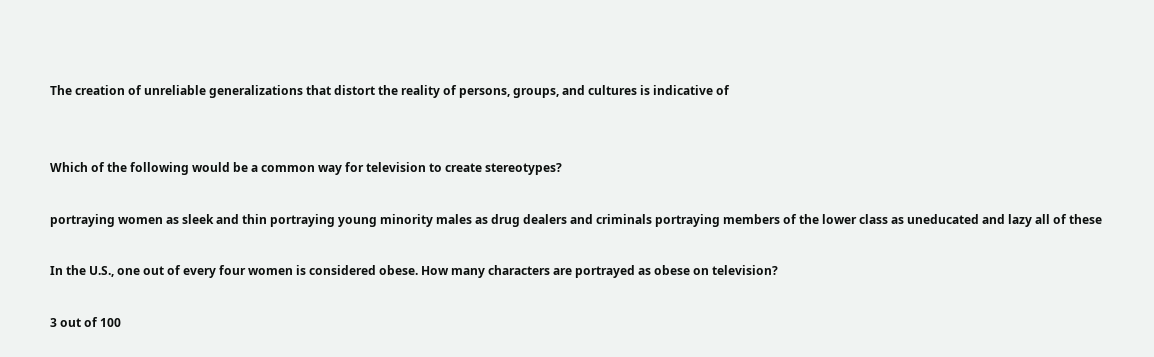The creation of unreliable generalizations that distort the reality of persons, groups, and cultures is indicative of


Which of the following would be a common way for television to create stereotypes?

portraying women as sleek and thin portraying young minority males as drug dealers and criminals portraying members of the lower class as uneducated and lazy all of these

In the U.S., one out of every four women is considered obese. How many characters are portrayed as obese on television?

3 out of 100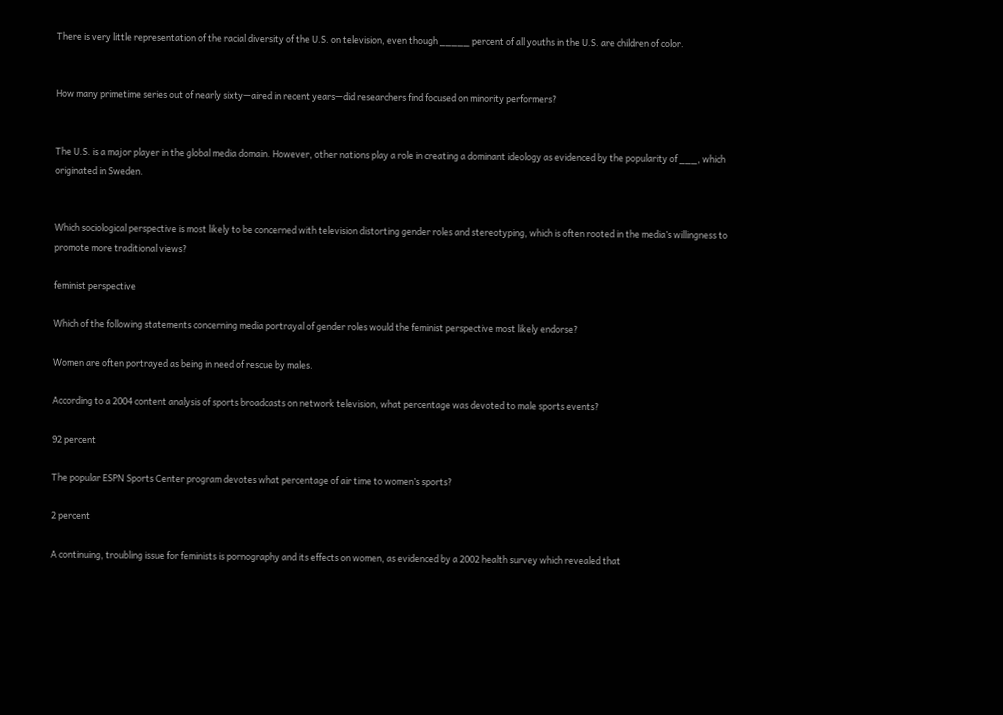There is very little representation of the racial diversity of the U.S. on television, even though _____ percent of all youths in the U.S. are children of color.


How many primetime series out of nearly sixty—aired in recent years—did researchers find focused on minority performers?


The U.S. is a major player in the global media domain. However, other nations play a role in creating a dominant ideology as evidenced by the popularity of ___, which originated in Sweden.


Which sociological perspective is most likely to be concerned with television distorting gender roles and stereotyping, which is often rooted in the media’s willingness to promote more traditional views?

feminist perspective

Which of the following statements concerning media portrayal of gender roles would the feminist perspective most likely endorse?

Women are often portrayed as being in need of rescue by males.

According to a 2004 content analysis of sports broadcasts on network television, what percentage was devoted to male sports events?

92 percent

The popular ESPN Sports Center program devotes what percentage of air time to women’s sports?

2 percent

A continuing, troubling issue for feminists is pornography and its effects on women, as evidenced by a 2002 health survey which revealed that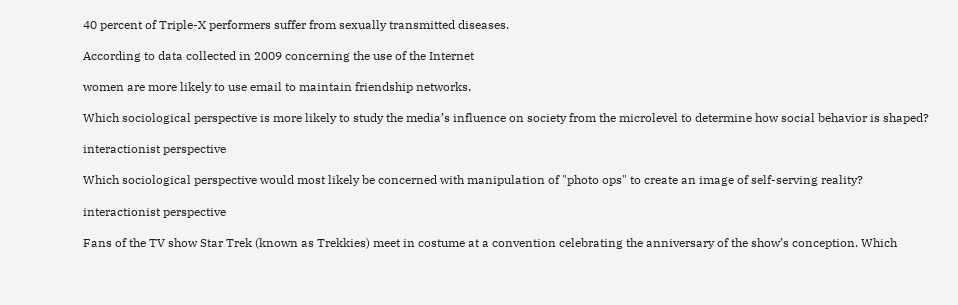40 percent of Triple-X performers suffer from sexually transmitted diseases.

According to data collected in 2009 concerning the use of the Internet

women are more likely to use email to maintain friendship networks.

Which sociological perspective is more likely to study the media’s influence on society from the microlevel to determine how social behavior is shaped?

interactionist perspective

Which sociological perspective would most likely be concerned with manipulation of "photo ops" to create an image of self-serving reality?

interactionist perspective

Fans of the TV show Star Trek (known as Trekkies) meet in costume at a convention celebrating the anniversary of the show’s conception. Which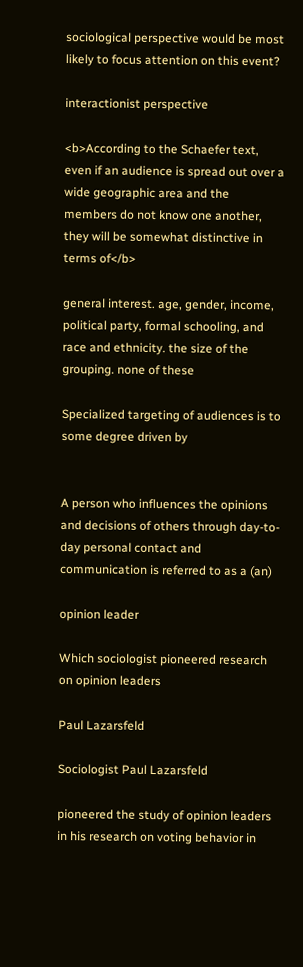sociological perspective would be most likely to focus attention on this event?

interactionist perspective

<b>According to the Schaefer text, even if an audience is spread out over a wide geographic area and the members do not know one another, they will be somewhat distinctive in terms of</b>

general interest. age, gender, income, political party, formal schooling, and race and ethnicity. the size of the grouping. none of these

Specialized targeting of audiences is to some degree driven by


A person who influences the opinions and decisions of others through day-to-day personal contact and communication is referred to as a (an)

opinion leader

Which sociologist pioneered research on opinion leaders

Paul Lazarsfeld

Sociologist Paul Lazarsfeld

pioneered the study of opinion leaders in his research on voting behavior in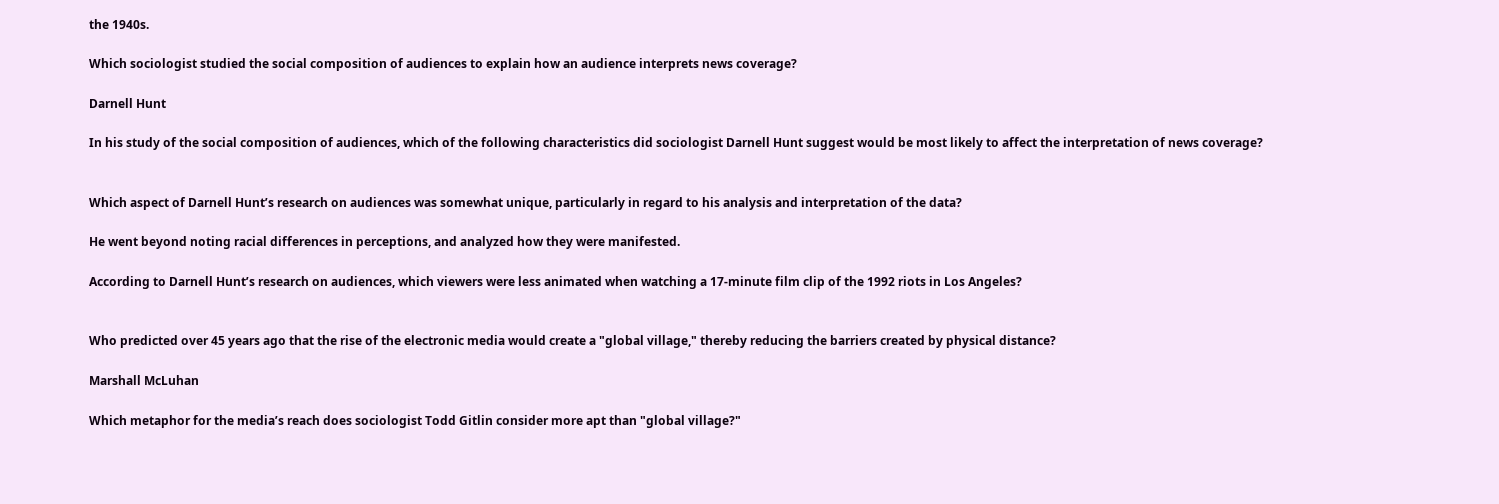the 1940s.

Which sociologist studied the social composition of audiences to explain how an audience interprets news coverage?

Darnell Hunt

In his study of the social composition of audiences, which of the following characteristics did sociologist Darnell Hunt suggest would be most likely to affect the interpretation of news coverage?


Which aspect of Darnell Hunt’s research on audiences was somewhat unique, particularly in regard to his analysis and interpretation of the data?

He went beyond noting racial differences in perceptions, and analyzed how they were manifested.

According to Darnell Hunt’s research on audiences, which viewers were less animated when watching a 17-minute film clip of the 1992 riots in Los Angeles?


Who predicted over 45 years ago that the rise of the electronic media would create a "global village," thereby reducing the barriers created by physical distance?

Marshall McLuhan

Which metaphor for the media’s reach does sociologist Todd Gitlin consider more apt than "global village?"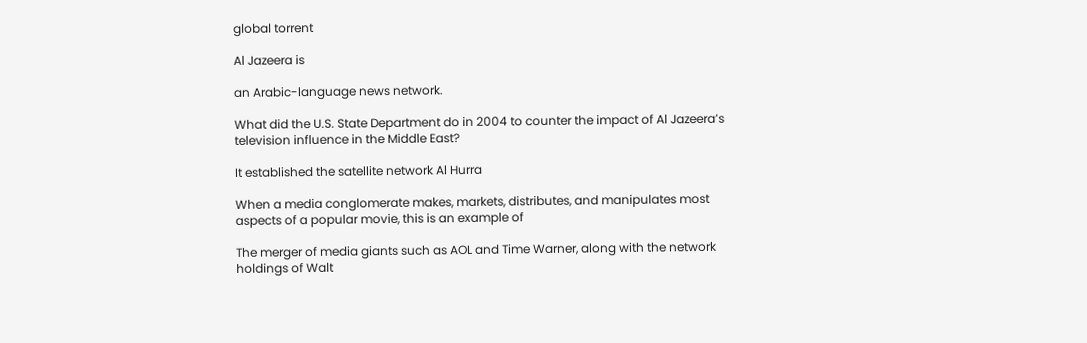global torrent

Al Jazeera is

an Arabic-language news network.

What did the U.S. State Department do in 2004 to counter the impact of Al Jazeera’s television influence in the Middle East?

It established the satellite network Al Hurra

When a media conglomerate makes, markets, distributes, and manipulates most aspects of a popular movie, this is an example of

The merger of media giants such as AOL and Time Warner, along with the network holdings of Walt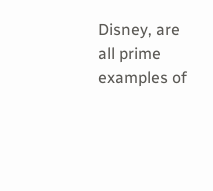Disney, are all prime examples of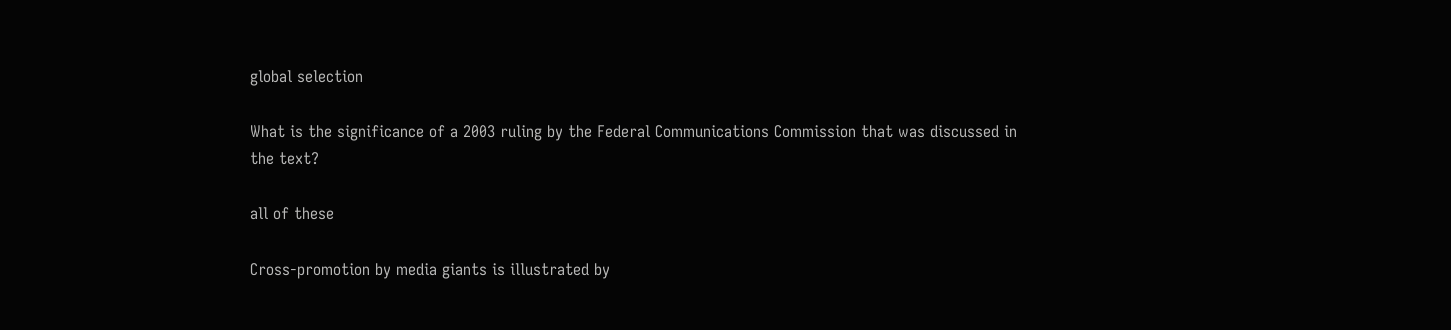global selection

What is the significance of a 2003 ruling by the Federal Communications Commission that was discussed in the text?

all of these

Cross-promotion by media giants is illustrated by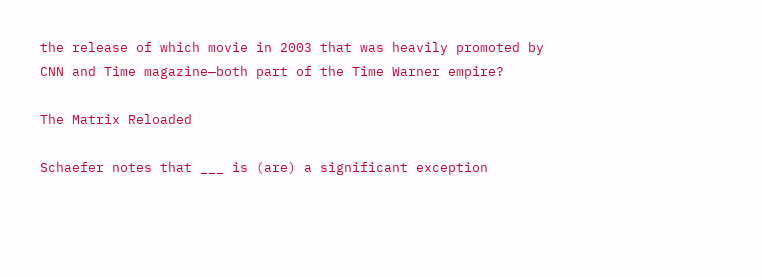the release of which movie in 2003 that was heavily promoted by CNN and Time magazine—both part of the Time Warner empire?

The Matrix Reloaded

Schaefer notes that ___ is (are) a significant exception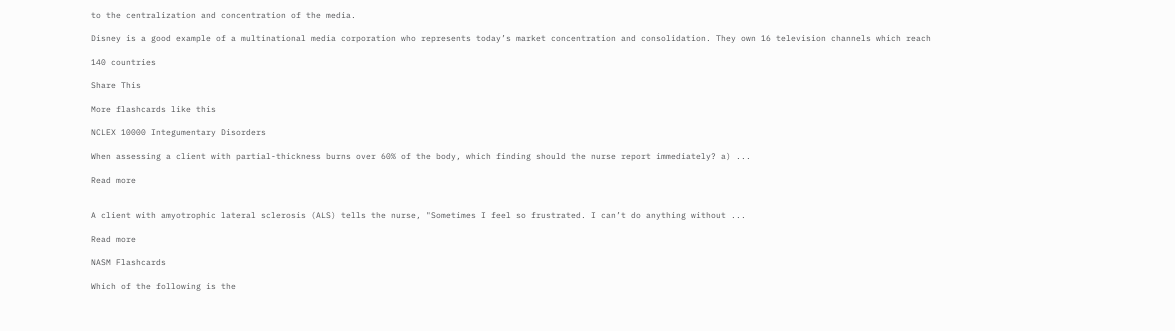to the centralization and concentration of the media.

Disney is a good example of a multinational media corporation who represents today’s market concentration and consolidation. They own 16 television channels which reach

140 countries

Share This

More flashcards like this

NCLEX 10000 Integumentary Disorders

When assessing a client with partial-thickness burns over 60% of the body, which finding should the nurse report immediately? a) ...

Read more


A client with amyotrophic lateral sclerosis (ALS) tells the nurse, "Sometimes I feel so frustrated. I can’t do anything without ...

Read more

NASM Flashcards

Which of the following is the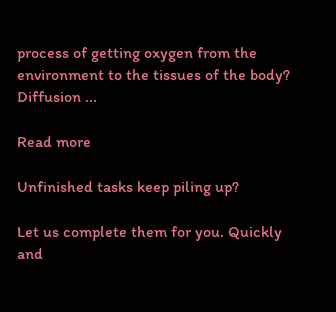process of getting oxygen from the environment to the tissues of the body? Diffusion ...

Read more

Unfinished tasks keep piling up?

Let us complete them for you. Quickly and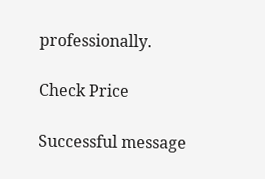professionally.

Check Price

Successful message